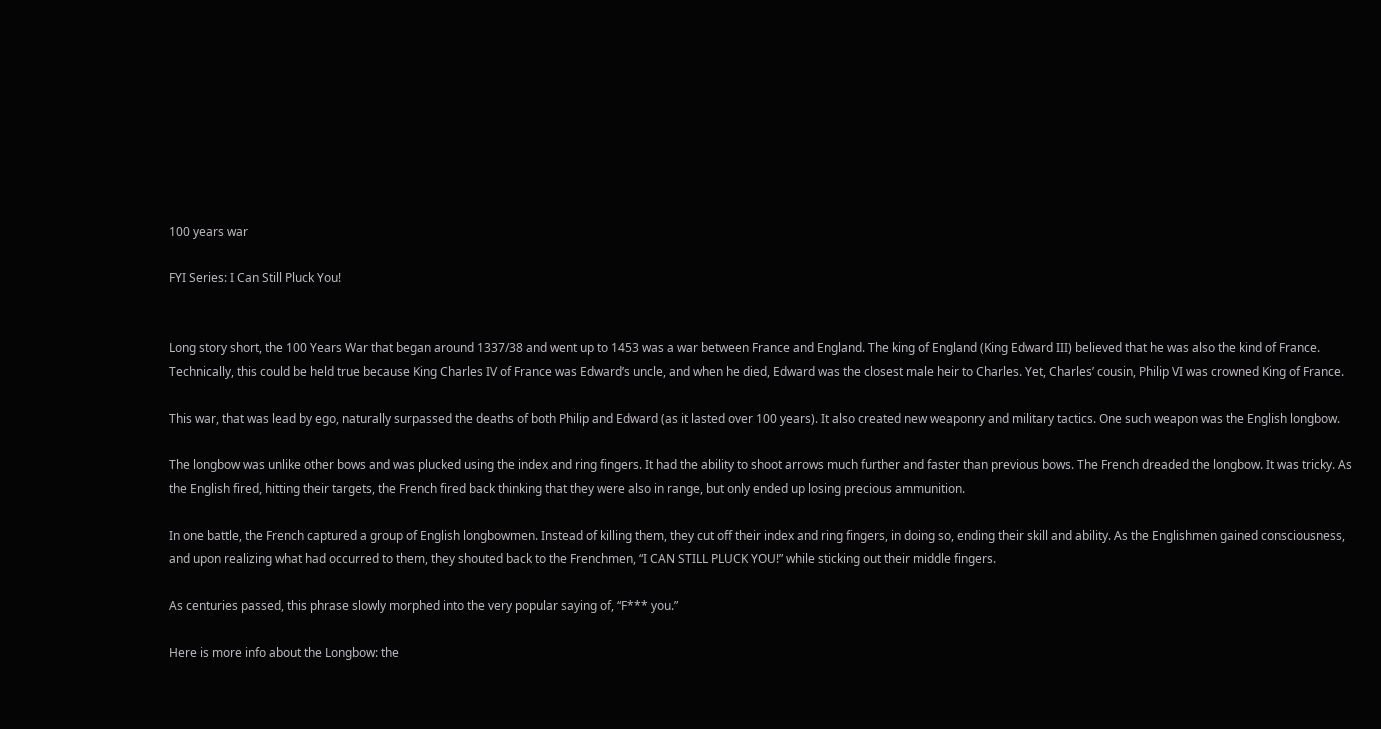100 years war

FYI Series: I Can Still Pluck You!


Long story short, the 100 Years War that began around 1337/38 and went up to 1453 was a war between France and England. The king of England (King Edward III) believed that he was also the kind of France. Technically, this could be held true because King Charles IV of France was Edward’s uncle, and when he died, Edward was the closest male heir to Charles. Yet, Charles’ cousin, Philip VI was crowned King of France.

This war, that was lead by ego, naturally surpassed the deaths of both Philip and Edward (as it lasted over 100 years). It also created new weaponry and military tactics. One such weapon was the English longbow.

The longbow was unlike other bows and was plucked using the index and ring fingers. It had the ability to shoot arrows much further and faster than previous bows. The French dreaded the longbow. It was tricky. As the English fired, hitting their targets, the French fired back thinking that they were also in range, but only ended up losing precious ammunition.

In one battle, the French captured a group of English longbowmen. Instead of killing them, they cut off their index and ring fingers, in doing so, ending their skill and ability. As the Englishmen gained consciousness, and upon realizing what had occurred to them, they shouted back to the Frenchmen, “I CAN STILL PLUCK YOU!” while sticking out their middle fingers.

As centuries passed, this phrase slowly morphed into the very popular saying of, “F*** you.”

Here is more info about the Longbow: the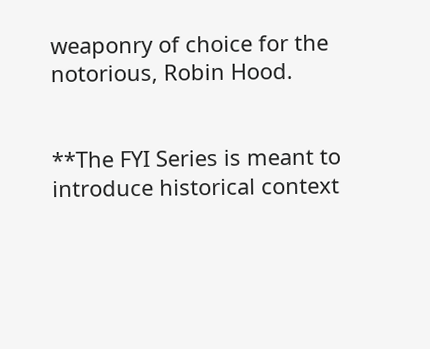weaponry of choice for the notorious, Robin Hood.


**The FYI Series is meant to introduce historical context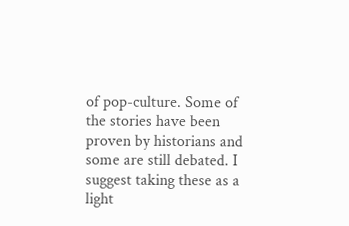of pop-culture. Some of the stories have been proven by historians and some are still debated. I suggest taking these as a light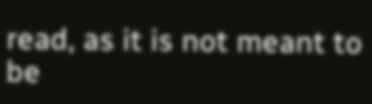read, as it is not meant to be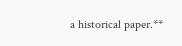a historical paper.**